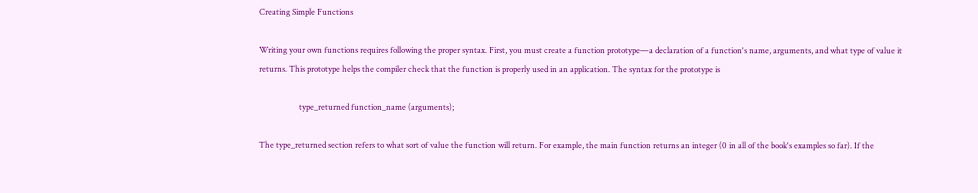Creating Simple Functions

Writing your own functions requires following the proper syntax. First, you must create a function prototype—a declaration of a function's name, arguments, and what type of value it returns. This prototype helps the compiler check that the function is properly used in an application. The syntax for the prototype is

                    type_returned function_name (arguments);

The type_returned section refers to what sort of value the function will return. For example, the main function returns an integer (0 in all of the book's examples so far). If the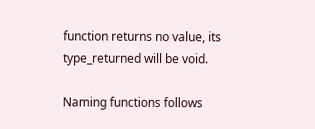function returns no value, its type_returned will be void.

Naming functions follows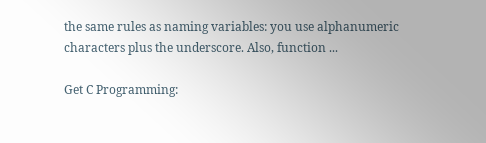the same rules as naming variables: you use alphanumeric characters plus the underscore. Also, function ...

Get C Programming: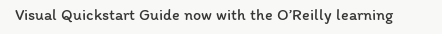Visual Quickstart Guide now with the O’Reilly learning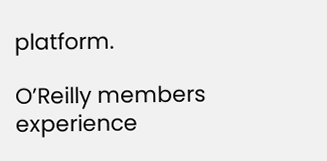platform.

O’Reilly members experience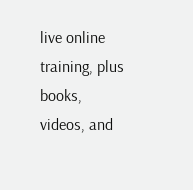live online training, plus books, videos, and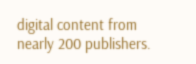digital content from nearly 200 publishers.